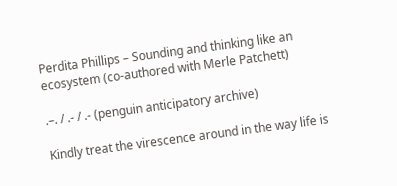Perdita Phillips – Sounding and thinking like an ecosystem (co-authored with Merle Patchett)

.–. / .- / .- (penguin anticipatory archive)

Kindly treat the virescence around in the way life is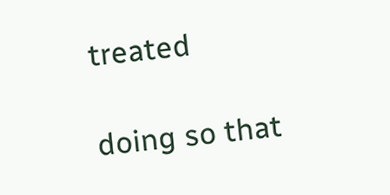treated

doing so that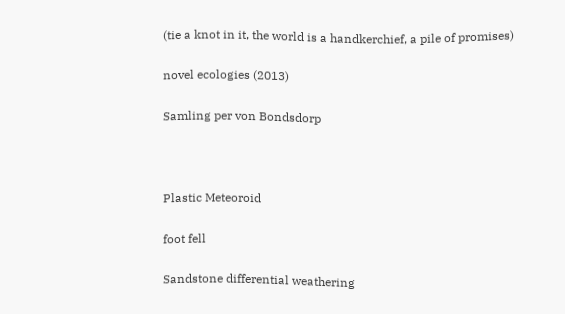(tie a knot in it, the world is a handkerchief, a pile of promises)

novel ecologies (2013)

Samling per von Bondsdorp



Plastic Meteoroid

foot fell

Sandstone differential weathering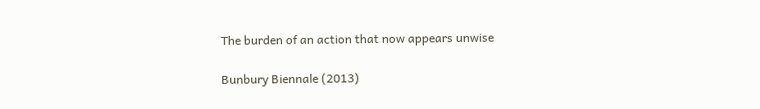The burden of an action that now appears unwise

Bunbury Biennale (2013)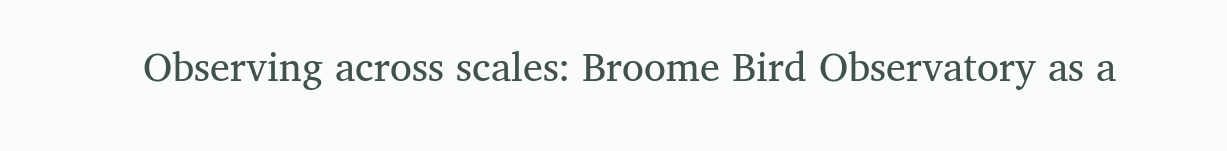Observing across scales: Broome Bird Observatory as a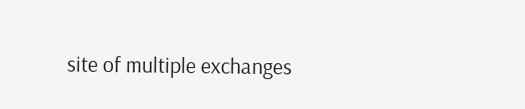site of multiple exchanges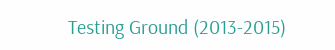Testing Ground (2013-2015)